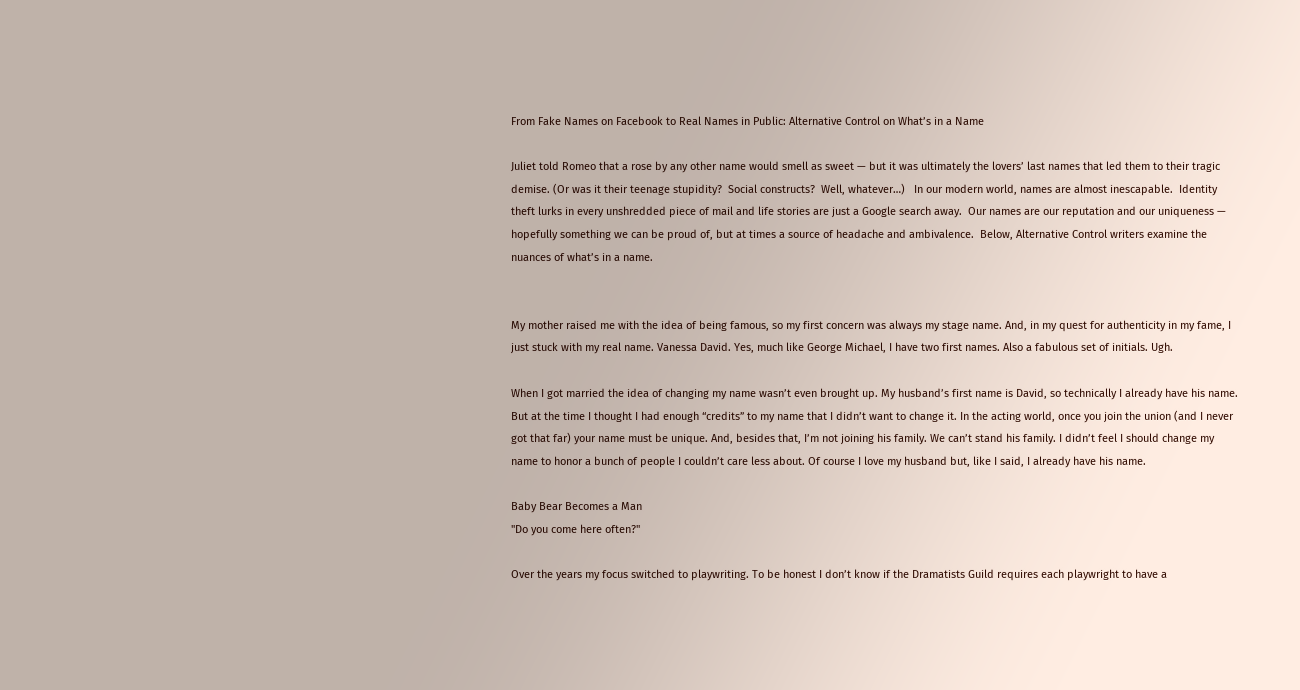From Fake Names on Facebook to Real Names in Public: Alternative Control on What’s in a Name

Juliet told Romeo that a rose by any other name would smell as sweet — but it was ultimately the lovers’ last names that led them to their tragic demise. (Or was it their teenage stupidity?  Social constructs?  Well, whatever…)   In our modern world, names are almost inescapable.  Identity theft lurks in every unshredded piece of mail and life stories are just a Google search away.  Our names are our reputation and our uniqueness — hopefully something we can be proud of, but at times a source of headache and ambivalence.  Below, Alternative Control writers examine the nuances of what’s in a name.


My mother raised me with the idea of being famous, so my first concern was always my stage name. And, in my quest for authenticity in my fame, I just stuck with my real name. Vanessa David. Yes, much like George Michael, I have two first names. Also a fabulous set of initials. Ugh.

When I got married the idea of changing my name wasn’t even brought up. My husband’s first name is David, so technically I already have his name. But at the time I thought I had enough “credits” to my name that I didn’t want to change it. In the acting world, once you join the union (and I never got that far) your name must be unique. And, besides that, I’m not joining his family. We can’t stand his family. I didn’t feel I should change my name to honor a bunch of people I couldn’t care less about. Of course I love my husband but, like I said, I already have his name.

Baby Bear Becomes a Man
"Do you come here often?"

Over the years my focus switched to playwriting. To be honest I don’t know if the Dramatists Guild requires each playwright to have a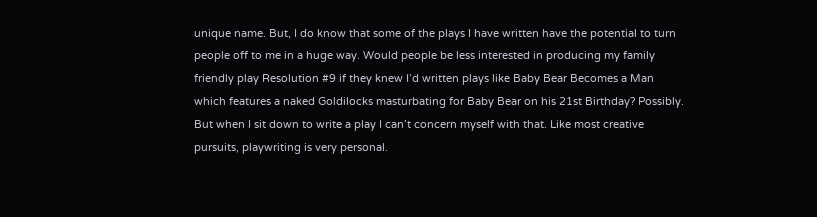unique name. But, I do know that some of the plays I have written have the potential to turn people off to me in a huge way. Would people be less interested in producing my family friendly play Resolution #9 if they knew I’d written plays like Baby Bear Becomes a Man which features a naked Goldilocks masturbating for Baby Bear on his 21st Birthday? Possibly. But when I sit down to write a play I can’t concern myself with that. Like most creative pursuits, playwriting is very personal.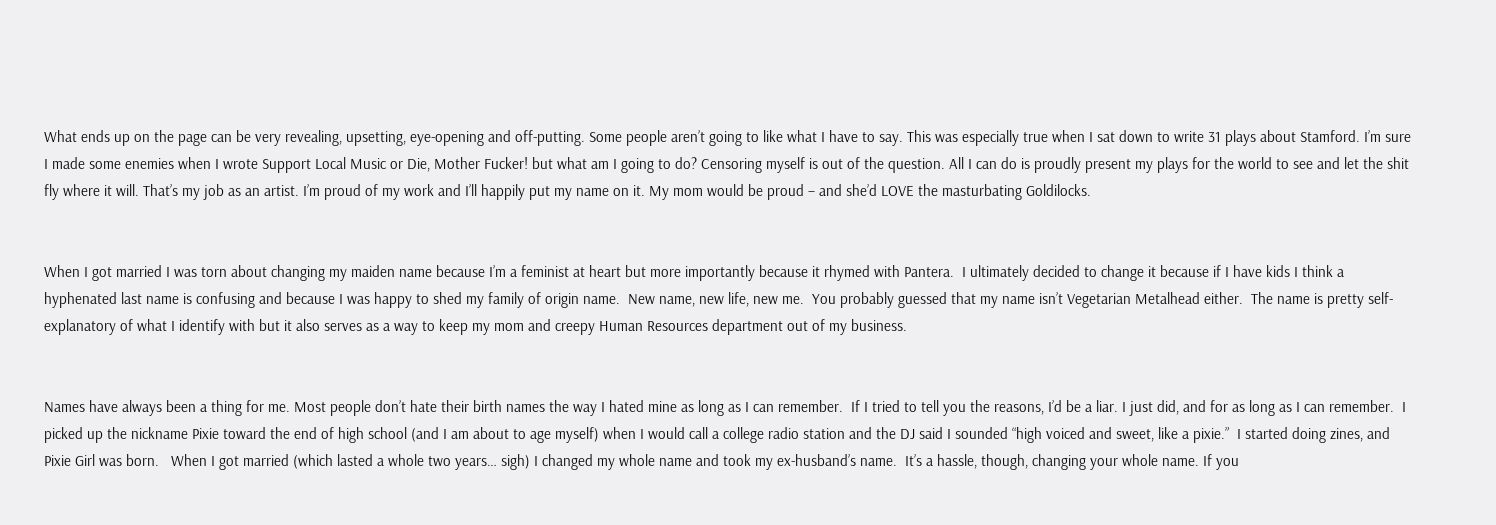What ends up on the page can be very revealing, upsetting, eye-opening and off-putting. Some people aren’t going to like what I have to say. This was especially true when I sat down to write 31 plays about Stamford. I’m sure I made some enemies when I wrote Support Local Music or Die, Mother Fucker! but what am I going to do? Censoring myself is out of the question. All I can do is proudly present my plays for the world to see and let the shit fly where it will. That’s my job as an artist. I’m proud of my work and I’ll happily put my name on it. My mom would be proud – and she’d LOVE the masturbating Goldilocks.


When I got married I was torn about changing my maiden name because I’m a feminist at heart but more importantly because it rhymed with Pantera.  I ultimately decided to change it because if I have kids I think a hyphenated last name is confusing and because I was happy to shed my family of origin name.  New name, new life, new me.  You probably guessed that my name isn’t Vegetarian Metalhead either.  The name is pretty self-explanatory of what I identify with but it also serves as a way to keep my mom and creepy Human Resources department out of my business.


Names have always been a thing for me. Most people don’t hate their birth names the way I hated mine as long as I can remember.  If I tried to tell you the reasons, I’d be a liar. I just did, and for as long as I can remember.  I picked up the nickname Pixie toward the end of high school (and I am about to age myself) when I would call a college radio station and the DJ said I sounded “high voiced and sweet, like a pixie.”  I started doing zines, and Pixie Girl was born.   When I got married (which lasted a whole two years… sigh) I changed my whole name and took my ex-husband’s name.  It’s a hassle, though, changing your whole name. If you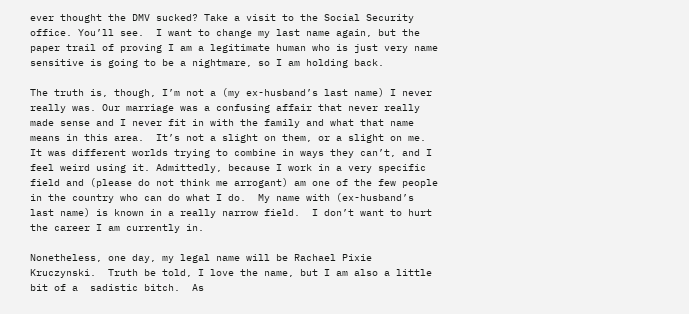ever thought the DMV sucked? Take a visit to the Social Security office. You’ll see.  I want to change my last name again, but the paper trail of proving I am a legitimate human who is just very name sensitive is going to be a nightmare, so I am holding back.

The truth is, though, I’m not a (my ex-husband’s last name) I never really was. Our marriage was a confusing affair that never really made sense and I never fit in with the family and what that name means in this area.  It’s not a slight on them, or a slight on me. It was different worlds trying to combine in ways they can’t, and I feel weird using it. Admittedly, because I work in a very specific field and (please do not think me arrogant) am one of the few people in the country who can do what I do.  My name with (ex-husband’s last name) is known in a really narrow field.  I don’t want to hurt the career I am currently in.

Nonetheless, one day, my legal name will be Rachael Pixie Kruczynski.  Truth be told, I love the name, but I am also a little bit of a  sadistic bitch.  As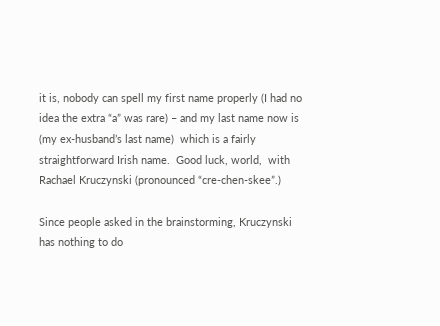it is, nobody can spell my first name properly (I had no idea the extra “a” was rare) – and my last name now is (my ex-husband’s last name)  which is a fairly straightforward Irish name.  Good luck, world,  with Rachael Kruczynski (pronounced “cre-chen-skee”.)

Since people asked in the brainstorming, Kruczynski has nothing to do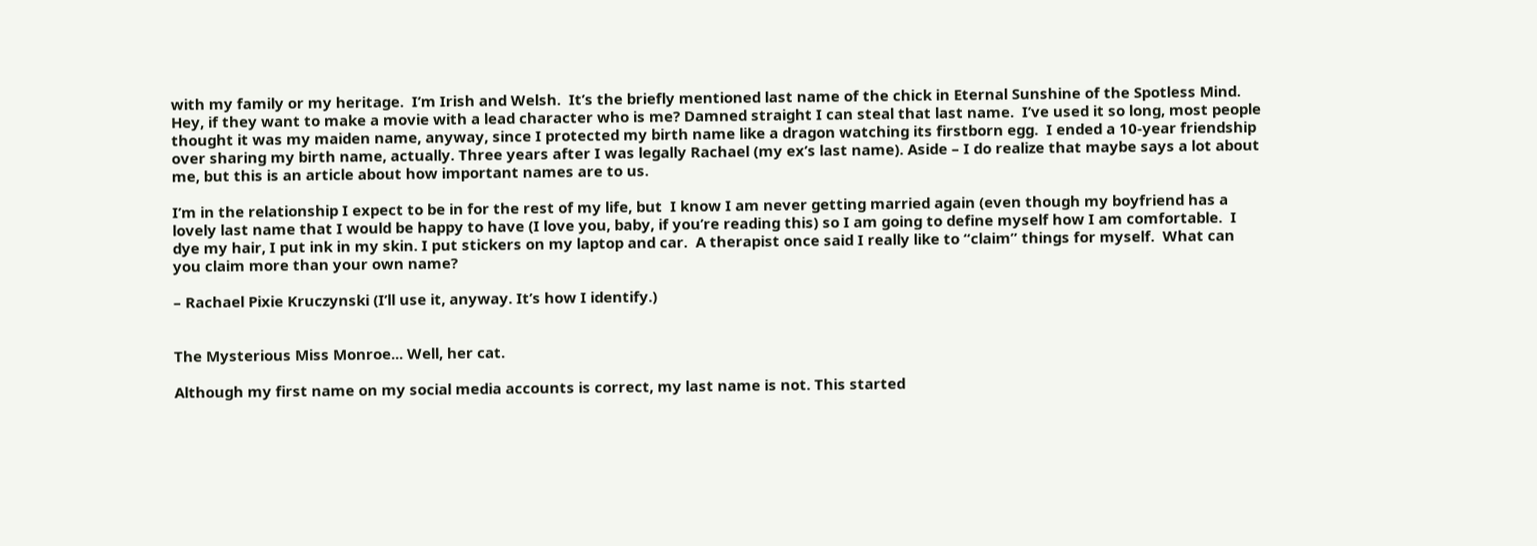with my family or my heritage.  I’m Irish and Welsh.  It’s the briefly mentioned last name of the chick in Eternal Sunshine of the Spotless Mind.  Hey, if they want to make a movie with a lead character who is me? Damned straight I can steal that last name.  I’ve used it so long, most people thought it was my maiden name, anyway, since I protected my birth name like a dragon watching its firstborn egg.  I ended a 10-year friendship over sharing my birth name, actually. Three years after I was legally Rachael (my ex’s last name). Aside – I do realize that maybe says a lot about me, but this is an article about how important names are to us.

I’m in the relationship I expect to be in for the rest of my life, but  I know I am never getting married again (even though my boyfriend has a lovely last name that I would be happy to have (I love you, baby, if you’re reading this) so I am going to define myself how I am comfortable.  I dye my hair, I put ink in my skin. I put stickers on my laptop and car.  A therapist once said I really like to “claim” things for myself.  What can you claim more than your own name?

– Rachael Pixie Kruczynski (I’ll use it, anyway. It’s how I identify.)


The Mysterious Miss Monroe... Well, her cat.

Although my first name on my social media accounts is correct, my last name is not. This started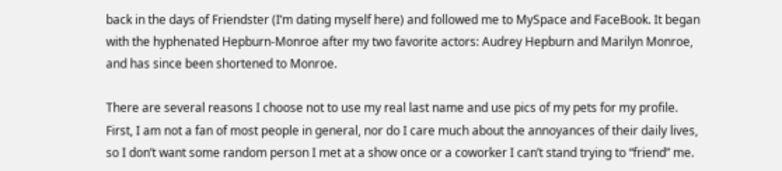back in the days of Friendster (I’m dating myself here) and followed me to MySpace and FaceBook. It began with the hyphenated Hepburn-Monroe after my two favorite actors: Audrey Hepburn and Marilyn Monroe, and has since been shortened to Monroe.

There are several reasons I choose not to use my real last name and use pics of my pets for my profile. First, I am not a fan of most people in general, nor do I care much about the annoyances of their daily lives, so I don’t want some random person I met at a show once or a coworker I can’t stand trying to “friend” me.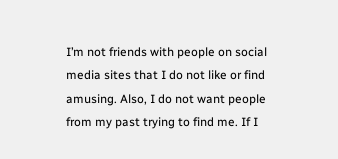I’m not friends with people on social media sites that I do not like or find amusing. Also, I do not want people from my past trying to find me. If I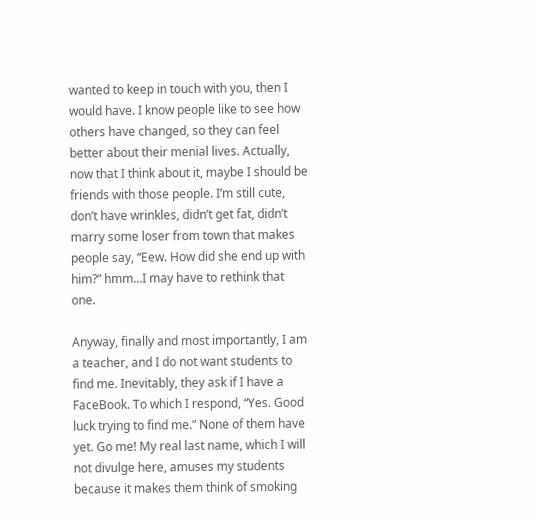wanted to keep in touch with you, then I would have. I know people like to see how others have changed, so they can feel better about their menial lives. Actually, now that I think about it, maybe I should be friends with those people. I’m still cute, don’t have wrinkles, didn’t get fat, didn’t marry some loser from town that makes people say, “Eew. How did she end up with him?” hmm…I may have to rethink that one.

Anyway, finally and most importantly, I am a teacher, and I do not want students to find me. Inevitably, they ask if I have a FaceBook. To which I respond, “Yes. Good luck trying to find me.” None of them have yet. Go me! My real last name, which I will not divulge here, amuses my students because it makes them think of smoking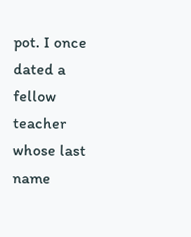pot. I once dated a fellow teacher whose last name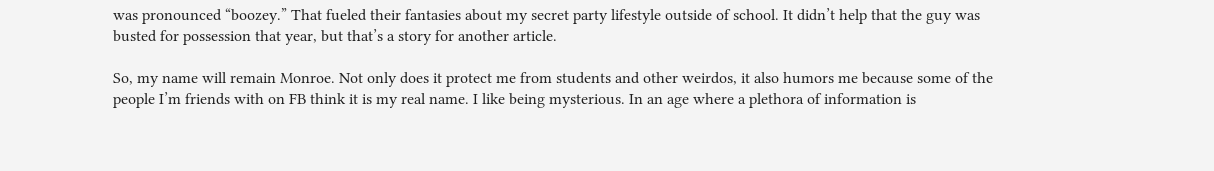was pronounced “boozey.” That fueled their fantasies about my secret party lifestyle outside of school. It didn’t help that the guy was busted for possession that year, but that’s a story for another article.

So, my name will remain Monroe. Not only does it protect me from students and other weirdos, it also humors me because some of the people I’m friends with on FB think it is my real name. I like being mysterious. In an age where a plethora of information is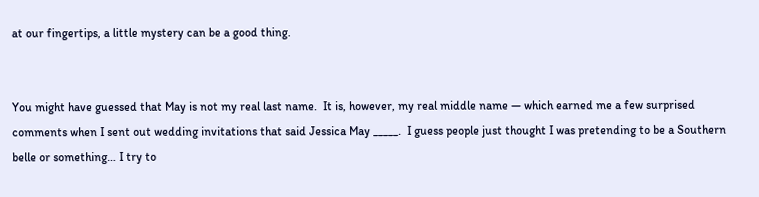at our fingertips, a little mystery can be a good thing.


You might have guessed that May is not my real last name.  It is, however, my real middle name — which earned me a few surprised comments when I sent out wedding invitations that said Jessica May _____.  I guess people just thought I was pretending to be a Southern belle or something… I try to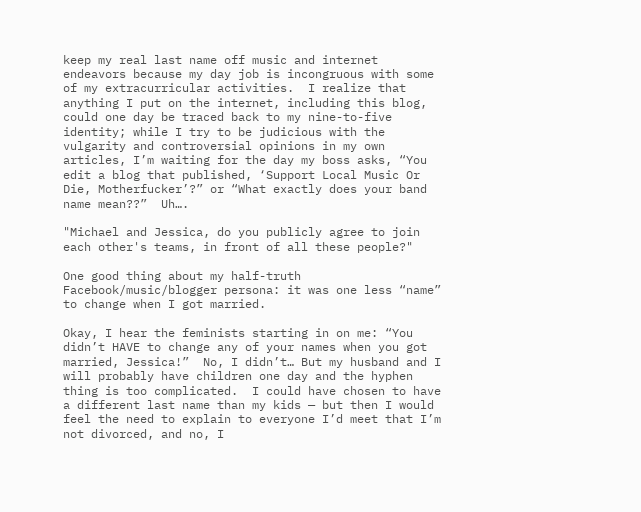keep my real last name off music and internet endeavors because my day job is incongruous with some of my extracurricular activities.  I realize that anything I put on the internet, including this blog, could one day be traced back to my nine-to-five identity; while I try to be judicious with the vulgarity and controversial opinions in my own articles, I’m waiting for the day my boss asks, “You edit a blog that published, ‘Support Local Music Or Die, Motherfucker’?” or “What exactly does your band name mean??”  Uh….

"Michael and Jessica, do you publicly agree to join each other's teams, in front of all these people?"

One good thing about my half-truth Facebook/music/blogger persona: it was one less “name” to change when I got married.

Okay, I hear the feminists starting in on me: “You didn’t HAVE to change any of your names when you got married, Jessica!”  No, I didn’t… But my husband and I will probably have children one day and the hyphen thing is too complicated.  I could have chosen to have a different last name than my kids — but then I would feel the need to explain to everyone I’d meet that I’m not divorced, and no, I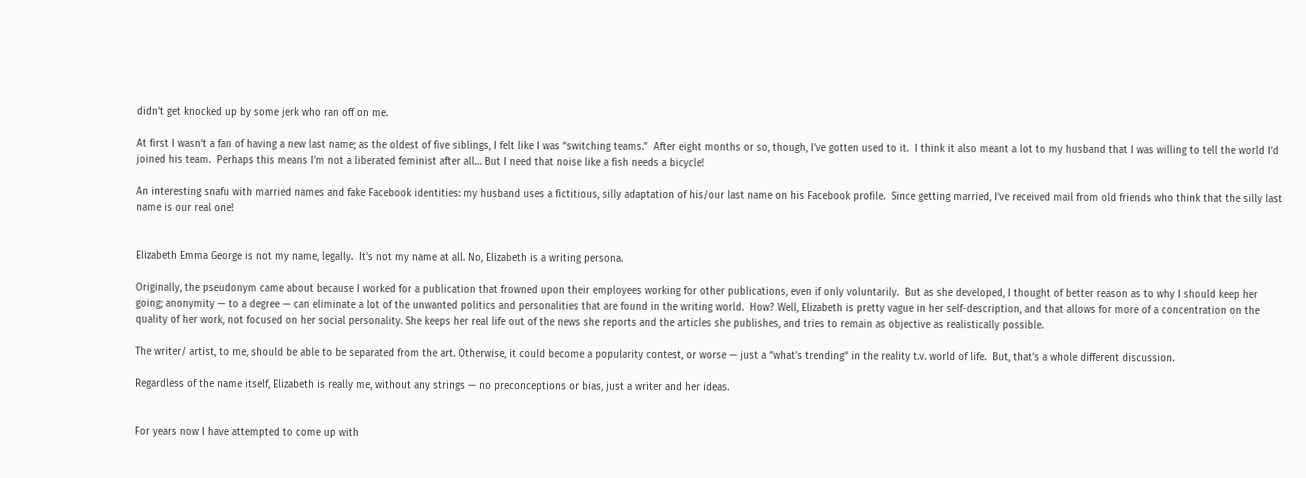didn’t get knocked up by some jerk who ran off on me.

At first I wasn’t a fan of having a new last name; as the oldest of five siblings, I felt like I was “switching teams.”  After eight months or so, though, I’ve gotten used to it.  I think it also meant a lot to my husband that I was willing to tell the world I’d joined his team.  Perhaps this means I’m not a liberated feminist after all… But I need that noise like a fish needs a bicycle!

An interesting snafu with married names and fake Facebook identities: my husband uses a fictitious, silly adaptation of his/our last name on his Facebook profile.  Since getting married, I’ve received mail from old friends who think that the silly last name is our real one!


Elizabeth Emma George is not my name, legally.  It’s not my name at all. No, Elizabeth is a writing persona.

Originally, the pseudonym came about because I worked for a publication that frowned upon their employees working for other publications, even if only voluntarily.  But as she developed, I thought of better reason as to why I should keep her going; anonymity — to a degree — can eliminate a lot of the unwanted politics and personalities that are found in the writing world.  How? Well, Elizabeth is pretty vague in her self-description, and that allows for more of a concentration on the quality of her work, not focused on her social personality. She keeps her real life out of the news she reports and the articles she publishes, and tries to remain as objective as realistically possible.

The writer/ artist, to me, should be able to be separated from the art. Otherwise, it could become a popularity contest, or worse — just a “what’s trending” in the reality t.v. world of life.  But, that’s a whole different discussion.

Regardless of the name itself, Elizabeth is really me, without any strings — no preconceptions or bias, just a writer and her ideas.


For years now I have attempted to come up with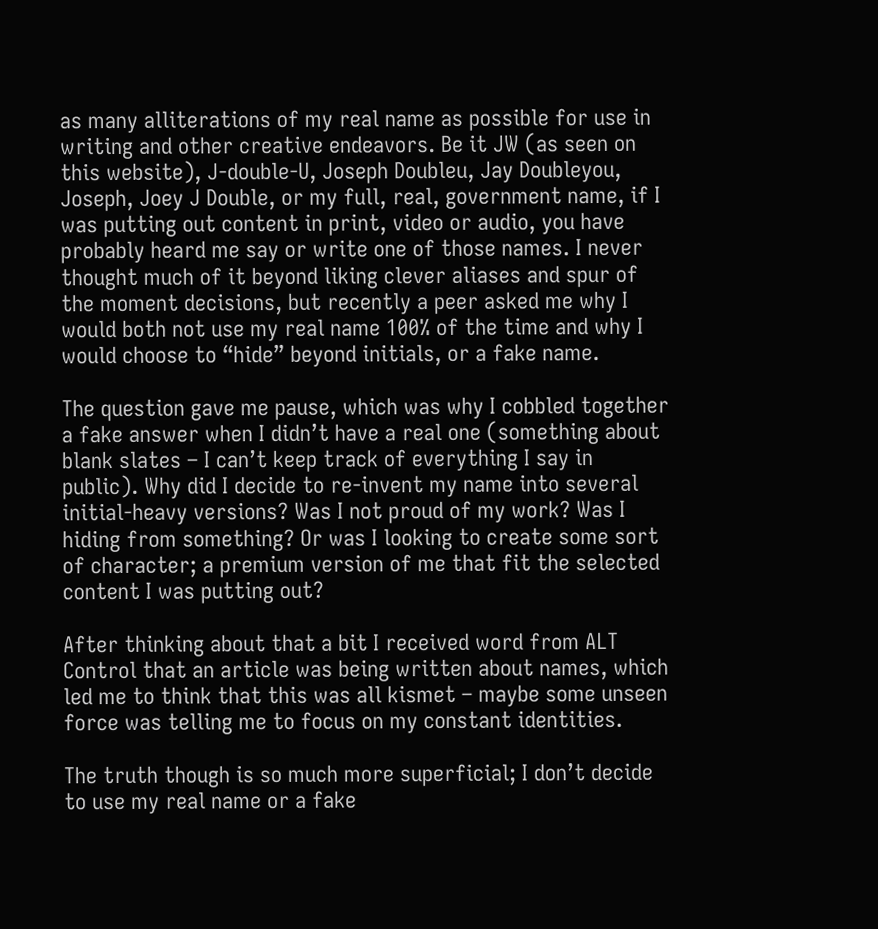as many alliterations of my real name as possible for use in writing and other creative endeavors. Be it JW (as seen on this website), J-double-U, Joseph Doubleu, Jay Doubleyou, Joseph, Joey J Double, or my full, real, government name, if I was putting out content in print, video or audio, you have probably heard me say or write one of those names. I never thought much of it beyond liking clever aliases and spur of the moment decisions, but recently a peer asked me why I would both not use my real name 100% of the time and why I would choose to “hide” beyond initials, or a fake name.

The question gave me pause, which was why I cobbled together a fake answer when I didn’t have a real one (something about blank slates – I can’t keep track of everything I say in public). Why did I decide to re-invent my name into several initial-heavy versions? Was I not proud of my work? Was I hiding from something? Or was I looking to create some sort of character; a premium version of me that fit the selected content I was putting out?

After thinking about that a bit I received word from ALT Control that an article was being written about names, which led me to think that this was all kismet – maybe some unseen force was telling me to focus on my constant identities.

The truth though is so much more superficial; I don’t decide to use my real name or a fake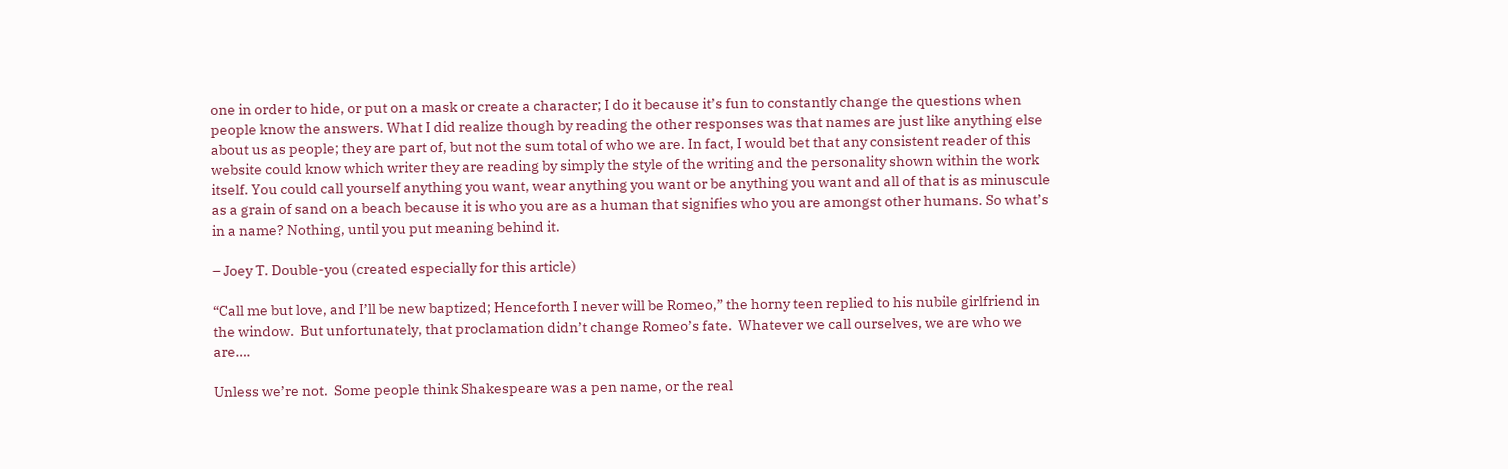one in order to hide, or put on a mask or create a character; I do it because it’s fun to constantly change the questions when people know the answers. What I did realize though by reading the other responses was that names are just like anything else about us as people; they are part of, but not the sum total of who we are. In fact, I would bet that any consistent reader of this website could know which writer they are reading by simply the style of the writing and the personality shown within the work itself. You could call yourself anything you want, wear anything you want or be anything you want and all of that is as minuscule as a grain of sand on a beach because it is who you are as a human that signifies who you are amongst other humans. So what’s in a name? Nothing, until you put meaning behind it.

– Joey T. Double-you (created especially for this article)

“Call me but love, and I’ll be new baptized; Henceforth I never will be Romeo,” the horny teen replied to his nubile girlfriend in the window.  But unfortunately, that proclamation didn’t change Romeo’s fate.  Whatever we call ourselves, we are who we are….

Unless we’re not.  Some people think Shakespeare was a pen name, or the real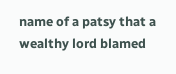name of a patsy that a wealthy lord blamed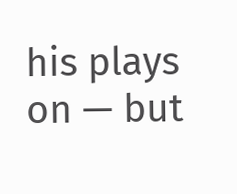his plays on — but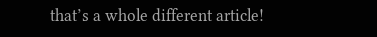that’s a whole different article!